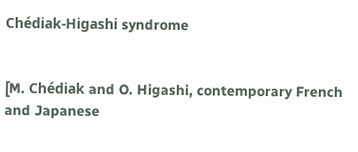Chédiak-Higashi syndrome


[M. Chédiak and O. Higashi, contemporary French and Japanese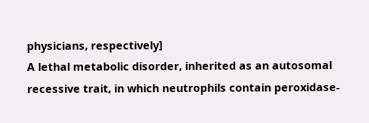physicians, respectively]
A lethal metabolic disorder, inherited as an autosomal recessive trait, in which neutrophils contain peroxidase-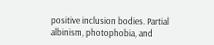positive inclusion bodies. Partial albinism, photophobia, and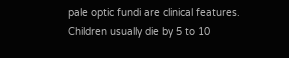pale optic fundi are clinical features. Children usually die by 5 to 10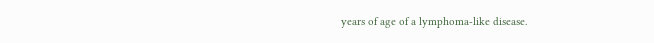years of age of a lymphoma-like disease.